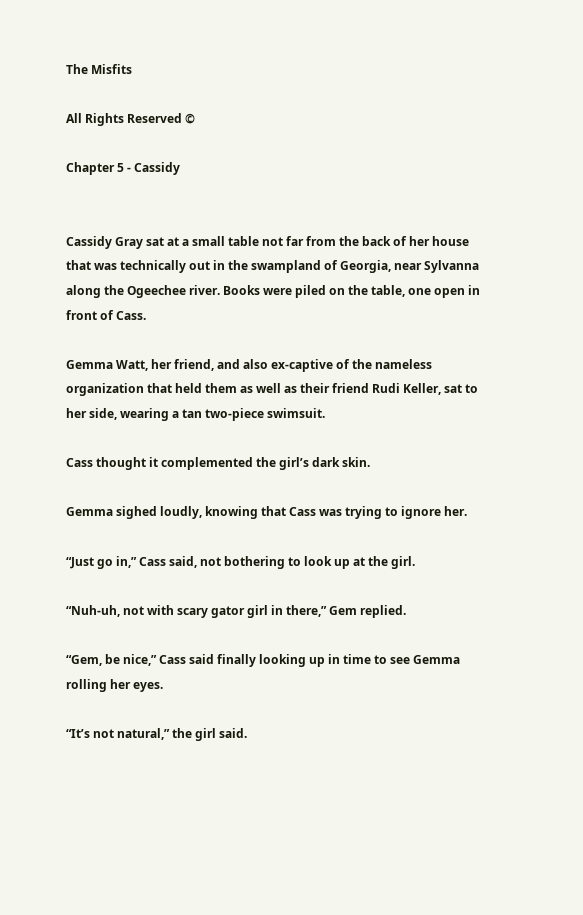The Misfits

All Rights Reserved ©

Chapter 5 - Cassidy


Cassidy Gray sat at a small table not far from the back of her house that was technically out in the swampland of Georgia, near Sylvanna along the Ogeechee river. Books were piled on the table, one open in front of Cass.

Gemma Watt, her friend, and also ex-captive of the nameless organization that held them as well as their friend Rudi Keller, sat to her side, wearing a tan two-piece swimsuit.

Cass thought it complemented the girl’s dark skin.

Gemma sighed loudly, knowing that Cass was trying to ignore her.

“Just go in,” Cass said, not bothering to look up at the girl.

“Nuh-uh, not with scary gator girl in there,” Gem replied.

“Gem, be nice,” Cass said finally looking up in time to see Gemma rolling her eyes.

“It’s not natural,” the girl said.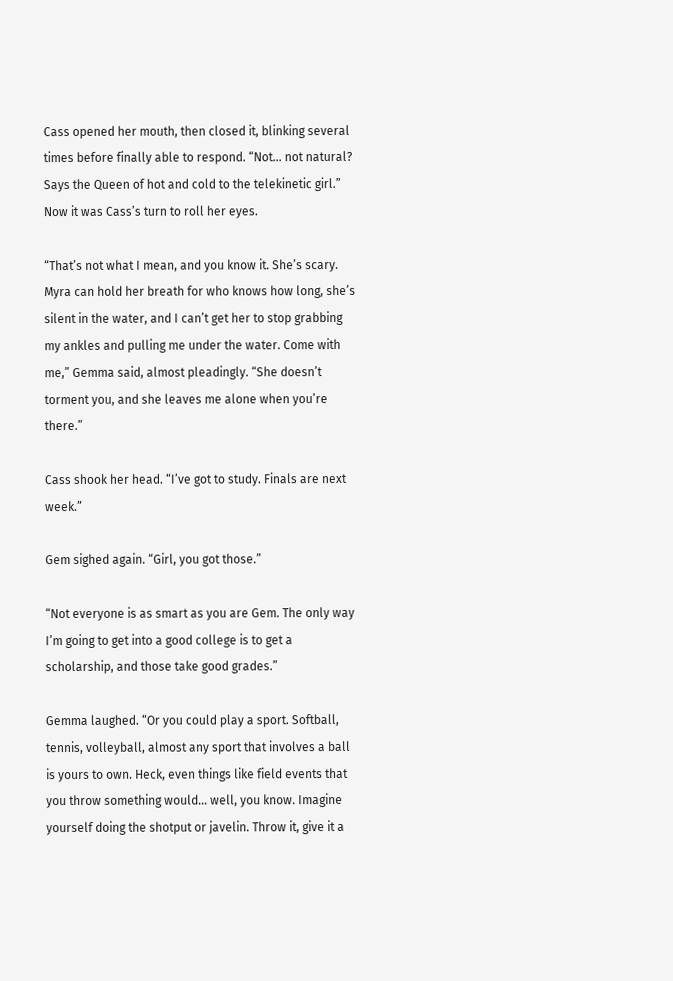Cass opened her mouth, then closed it, blinking several times before finally able to respond. “Not… not natural? Says the Queen of hot and cold to the telekinetic girl.” Now it was Cass’s turn to roll her eyes.

“That’s not what I mean, and you know it. She’s scary. Myra can hold her breath for who knows how long, she’s silent in the water, and I can’t get her to stop grabbing my ankles and pulling me under the water. Come with me,” Gemma said, almost pleadingly. “She doesn’t torment you, and she leaves me alone when you’re there.”

Cass shook her head. “I’ve got to study. Finals are next week.”

Gem sighed again. “Girl, you got those.”

“Not everyone is as smart as you are Gem. The only way I’m going to get into a good college is to get a scholarship, and those take good grades.”

Gemma laughed. “Or you could play a sport. Softball, tennis, volleyball, almost any sport that involves a ball is yours to own. Heck, even things like field events that you throw something would… well, you know. Imagine yourself doing the shotput or javelin. Throw it, give it a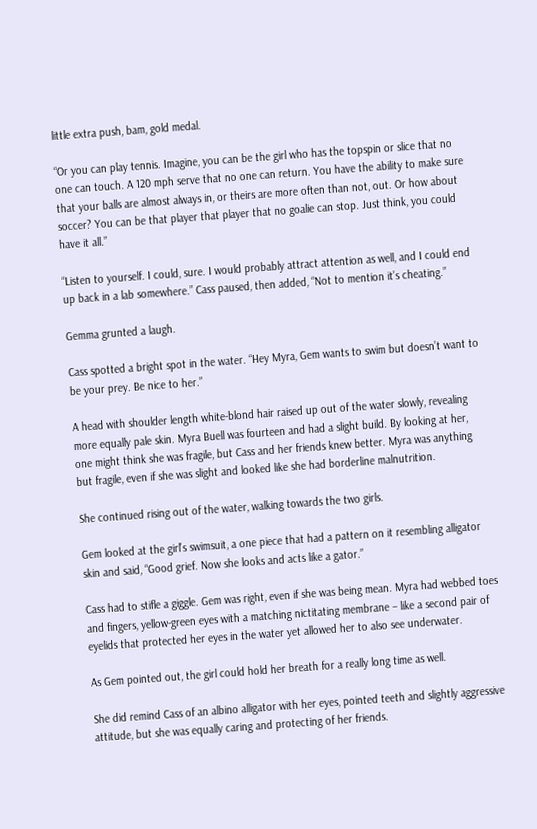little extra push, bam, gold medal.

“Or you can play tennis. Imagine, you can be the girl who has the topspin or slice that no one can touch. A 120 mph serve that no one can return. You have the ability to make sure that your balls are almost always in, or theirs are more often than not, out. Or how about soccer? You can be that player that player that no goalie can stop. Just think, you could have it all.”

“Listen to yourself. I could, sure. I would probably attract attention as well, and I could end up back in a lab somewhere.” Cass paused, then added, “Not to mention it’s cheating.”

Gemma grunted a laugh.

Cass spotted a bright spot in the water. “Hey Myra, Gem wants to swim but doesn’t want to be your prey. Be nice to her.”

A head with shoulder length white-blond hair raised up out of the water slowly, revealing more equally pale skin. Myra Buell was fourteen and had a slight build. By looking at her, one might think she was fragile, but Cass and her friends knew better. Myra was anything but fragile, even if she was slight and looked like she had borderline malnutrition.

She continued rising out of the water, walking towards the two girls.

Gem looked at the girl’s swimsuit, a one piece that had a pattern on it resembling alligator skin and said, “Good grief. Now she looks and acts like a gator.”

Cass had to stifle a giggle. Gem was right, even if she was being mean. Myra had webbed toes and fingers, yellow-green eyes with a matching nictitating membrane – like a second pair of eyelids that protected her eyes in the water yet allowed her to also see underwater.

As Gem pointed out, the girl could hold her breath for a really long time as well.

She did remind Cass of an albino alligator with her eyes, pointed teeth and slightly aggressive attitude, but she was equally caring and protecting of her friends.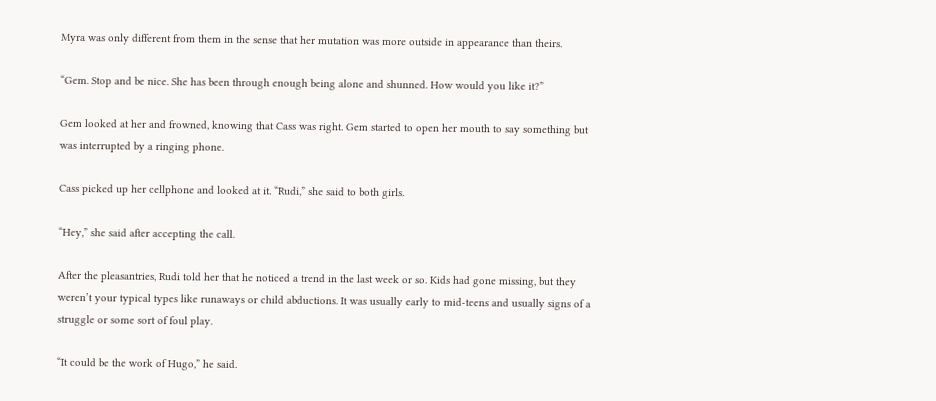Myra was only different from them in the sense that her mutation was more outside in appearance than theirs.

“Gem. Stop and be nice. She has been through enough being alone and shunned. How would you like it?”

Gem looked at her and frowned, knowing that Cass was right. Gem started to open her mouth to say something but was interrupted by a ringing phone.

Cass picked up her cellphone and looked at it. “Rudi,” she said to both girls.

“Hey,” she said after accepting the call.

After the pleasantries, Rudi told her that he noticed a trend in the last week or so. Kids had gone missing, but they weren’t your typical types like runaways or child abductions. It was usually early to mid-teens and usually signs of a struggle or some sort of foul play.

“It could be the work of Hugo,” he said.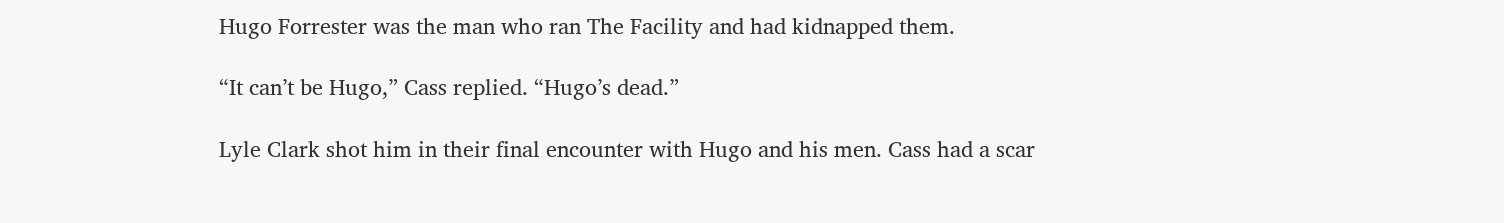Hugo Forrester was the man who ran The Facility and had kidnapped them.

“It can’t be Hugo,” Cass replied. “Hugo’s dead.”

Lyle Clark shot him in their final encounter with Hugo and his men. Cass had a scar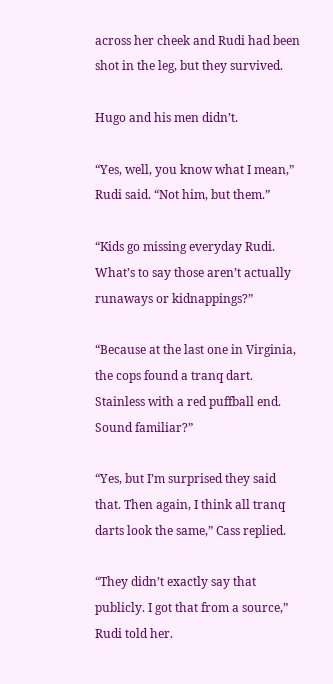across her cheek and Rudi had been shot in the leg, but they survived.

Hugo and his men didn’t.

“Yes, well, you know what I mean,” Rudi said. “Not him, but them.”

“Kids go missing everyday Rudi. What’s to say those aren’t actually runaways or kidnappings?”

“Because at the last one in Virginia, the cops found a tranq dart. Stainless with a red puffball end. Sound familiar?”

“Yes, but I’m surprised they said that. Then again, I think all tranq darts look the same,” Cass replied.

“They didn’t exactly say that publicly. I got that from a source,” Rudi told her.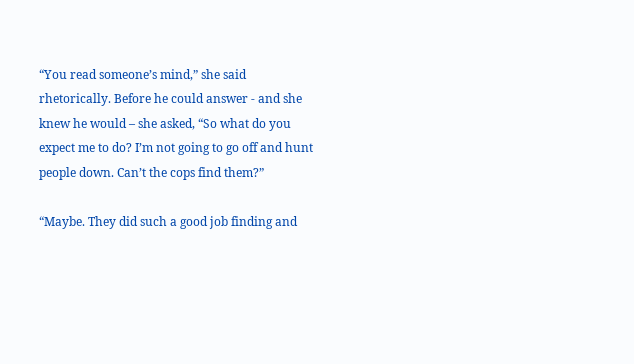“You read someone’s mind,” she said rhetorically. Before he could answer - and she knew he would – she asked, “So what do you expect me to do? I’m not going to go off and hunt people down. Can’t the cops find them?”

“Maybe. They did such a good job finding and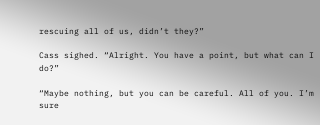rescuing all of us, didn’t they?”

Cass sighed. “Alright. You have a point, but what can I do?”

“Maybe nothing, but you can be careful. All of you. I’m sure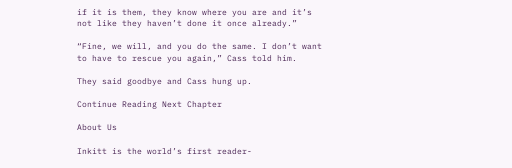if it is them, they know where you are and it’s not like they haven’t done it once already.”

“Fine, we will, and you do the same. I don’t want to have to rescue you again,” Cass told him.

They said goodbye and Cass hung up.

Continue Reading Next Chapter

About Us

Inkitt is the world’s first reader-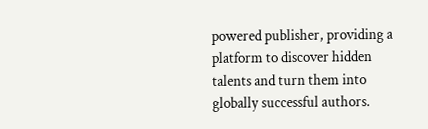powered publisher, providing a platform to discover hidden talents and turn them into globally successful authors.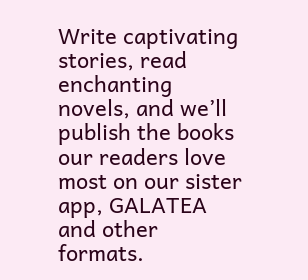Write captivating stories, read enchanting novels, and we’ll publish the books our readers love most on our sister app, GALATEA and other formats.